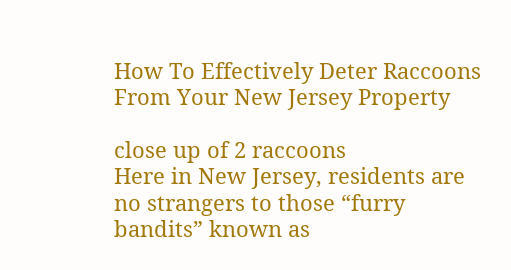How To Effectively Deter Raccoons From Your New Jersey Property

close up of 2 raccoons
Here in New Jersey, residents are no strangers to those “furry bandits” known as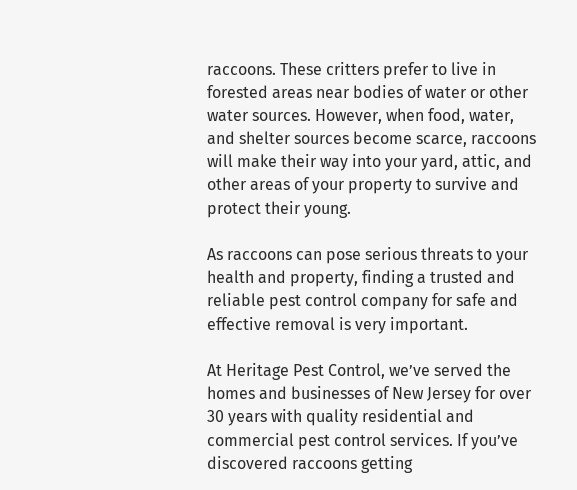raccoons. These critters prefer to live in forested areas near bodies of water or other water sources. However, when food, water, and shelter sources become scarce, raccoons will make their way into your yard, attic, and other areas of your property to survive and protect their young.

As raccoons can pose serious threats to your health and property, finding a trusted and reliable pest control company for safe and effective removal is very important.

At Heritage Pest Control, we’ve served the homes and businesses of New Jersey for over 30 years with quality residential and commercial pest control services. If you’ve discovered raccoons getting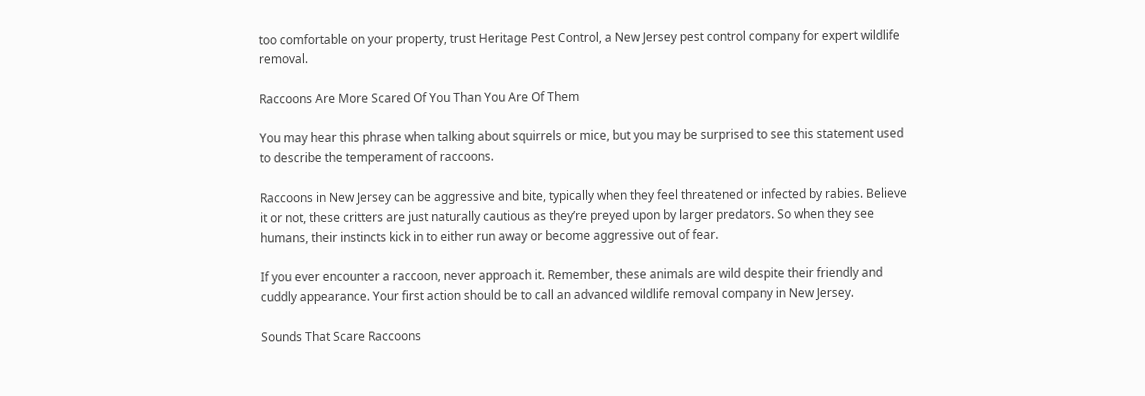too comfortable on your property, trust Heritage Pest Control, a New Jersey pest control company for expert wildlife removal.

Raccoons Are More Scared Of You Than You Are Of Them

You may hear this phrase when talking about squirrels or mice, but you may be surprised to see this statement used to describe the temperament of raccoons.

Raccoons in New Jersey can be aggressive and bite, typically when they feel threatened or infected by rabies. Believe it or not, these critters are just naturally cautious as they’re preyed upon by larger predators. So when they see humans, their instincts kick in to either run away or become aggressive out of fear.

If you ever encounter a raccoon, never approach it. Remember, these animals are wild despite their friendly and cuddly appearance. Your first action should be to call an advanced wildlife removal company in New Jersey.

Sounds That Scare Raccoons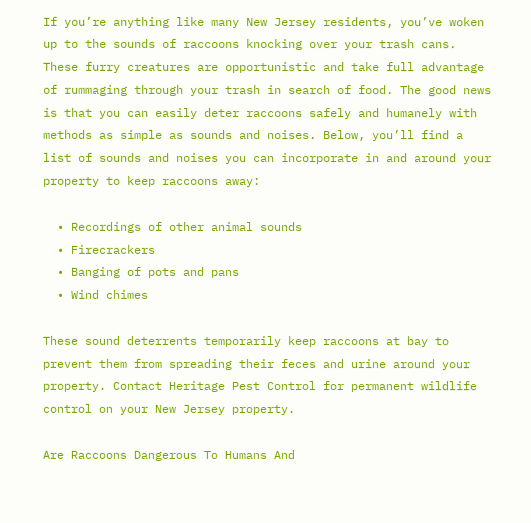If you’re anything like many New Jersey residents, you’ve woken up to the sounds of raccoons knocking over your trash cans. These furry creatures are opportunistic and take full advantage of rummaging through your trash in search of food. The good news is that you can easily deter raccoons safely and humanely with methods as simple as sounds and noises. Below, you’ll find a list of sounds and noises you can incorporate in and around your property to keep raccoons away:

  • Recordings of other animal sounds
  • Firecrackers
  • Banging of pots and pans
  • Wind chimes

These sound deterrents temporarily keep raccoons at bay to prevent them from spreading their feces and urine around your property. Contact Heritage Pest Control for permanent wildlife control on your New Jersey property.

Are Raccoons Dangerous To Humans And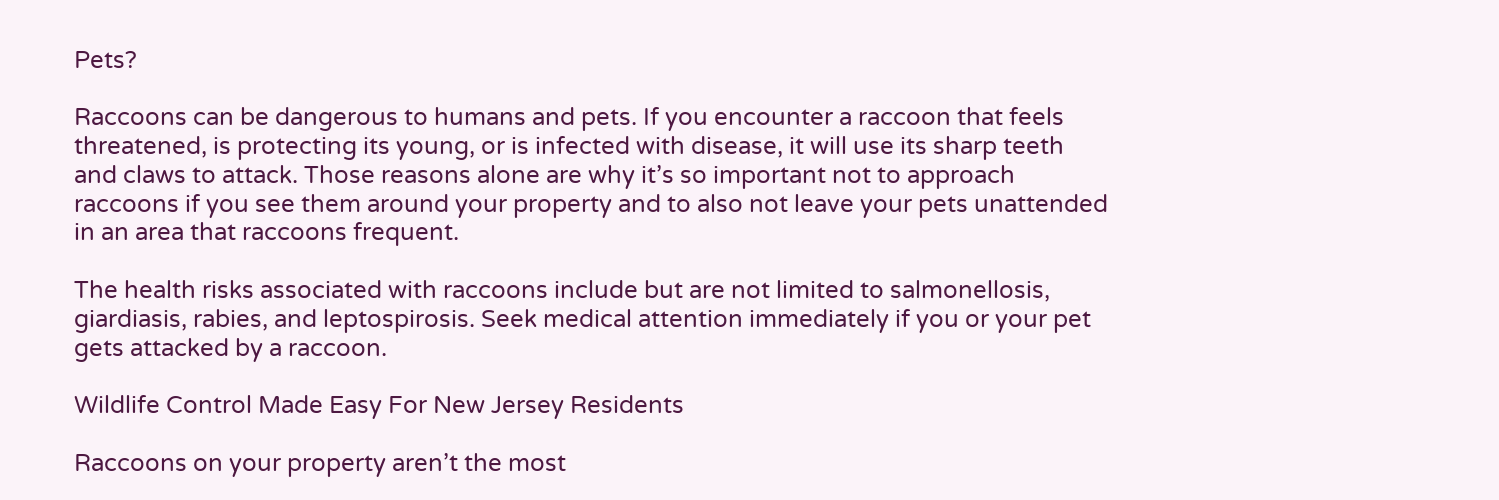Pets?

Raccoons can be dangerous to humans and pets. If you encounter a raccoon that feels threatened, is protecting its young, or is infected with disease, it will use its sharp teeth and claws to attack. Those reasons alone are why it’s so important not to approach raccoons if you see them around your property and to also not leave your pets unattended in an area that raccoons frequent.

The health risks associated with raccoons include but are not limited to salmonellosis, giardiasis, rabies, and leptospirosis. Seek medical attention immediately if you or your pet gets attacked by a raccoon.

Wildlife Control Made Easy For New Jersey Residents

Raccoons on your property aren’t the most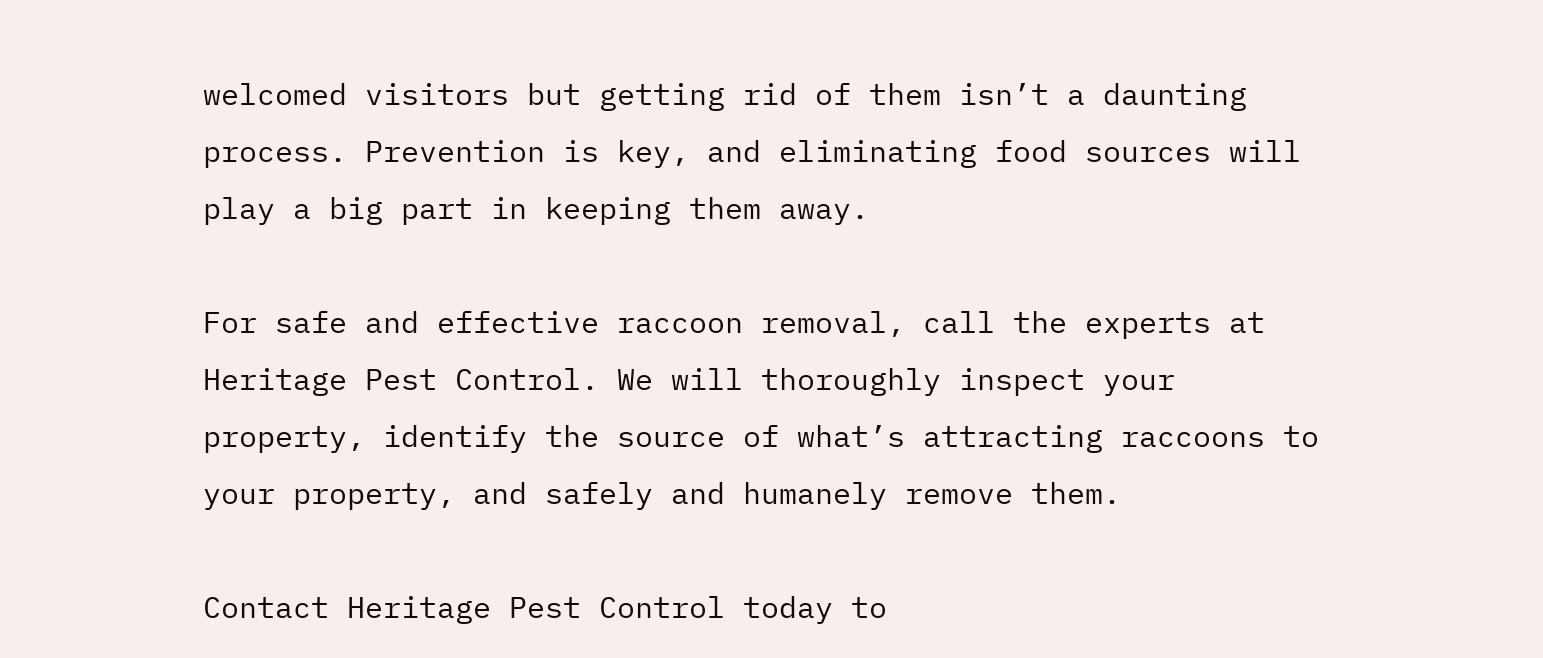welcomed visitors but getting rid of them isn’t a daunting process. Prevention is key, and eliminating food sources will play a big part in keeping them away.

For safe and effective raccoon removal, call the experts at Heritage Pest Control. We will thoroughly inspect your property, identify the source of what’s attracting raccoons to your property, and safely and humanely remove them.

Contact Heritage Pest Control today to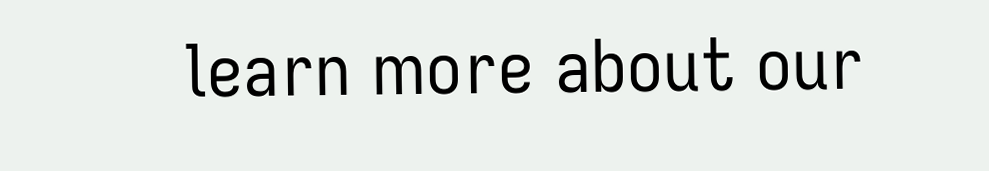learn more about our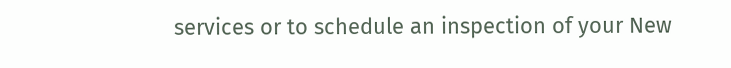services or to schedule an inspection of your New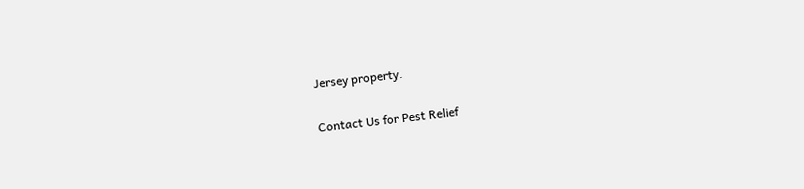Jersey property.

Contact Us for Pest Relief